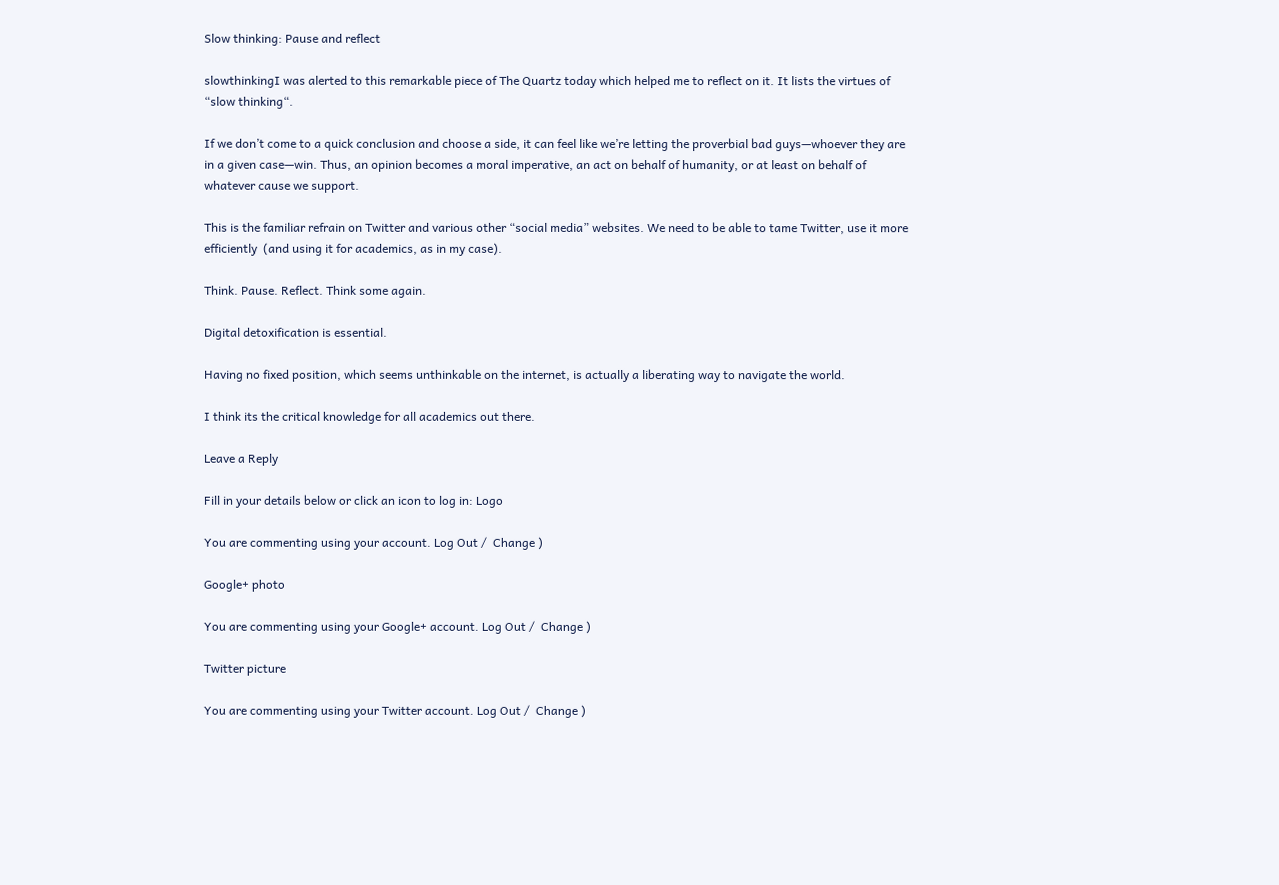Slow thinking: Pause and reflect

slowthinkingI was alerted to this remarkable piece of The Quartz today which helped me to reflect on it. It lists the virtues of “slow thinking“.

If we don’t come to a quick conclusion and choose a side, it can feel like we’re letting the proverbial bad guys—whoever they are in a given case—win. Thus, an opinion becomes a moral imperative, an act on behalf of humanity, or at least on behalf of whatever cause we support.

This is the familiar refrain on Twitter and various other “social media” websites. We need to be able to tame Twitter, use it more efficiently  (and using it for academics, as in my case).

Think. Pause. Reflect. Think some again.

Digital detoxification is essential.

Having no fixed position, which seems unthinkable on the internet, is actually a liberating way to navigate the world.

I think its the critical knowledge for all academics out there.

Leave a Reply

Fill in your details below or click an icon to log in: Logo

You are commenting using your account. Log Out /  Change )

Google+ photo

You are commenting using your Google+ account. Log Out /  Change )

Twitter picture

You are commenting using your Twitter account. Log Out /  Change )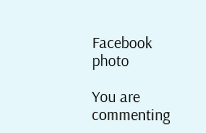Facebook photo

You are commenting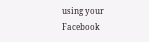using your Facebook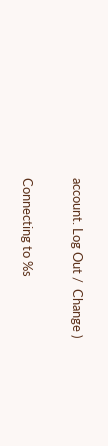account. Log Out /  Change )

Connecting to %s